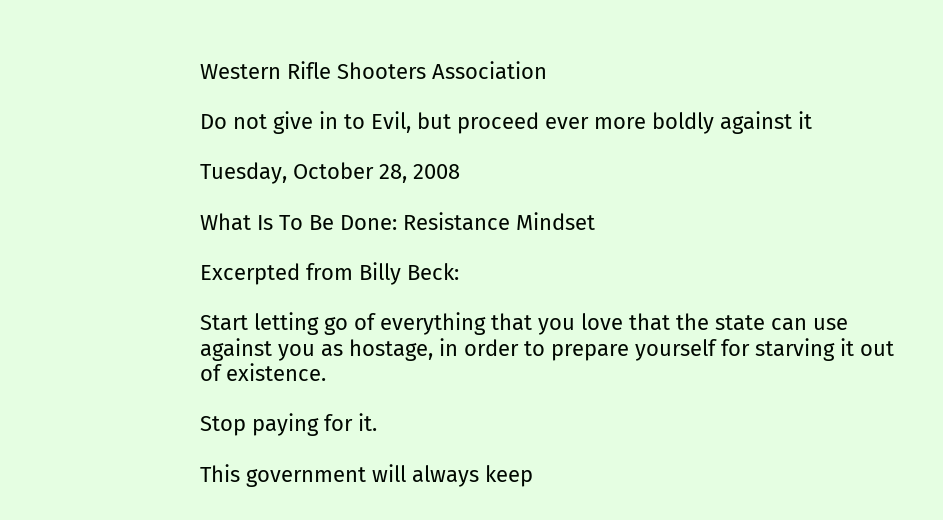Western Rifle Shooters Association

Do not give in to Evil, but proceed ever more boldly against it

Tuesday, October 28, 2008

What Is To Be Done: Resistance Mindset

Excerpted from Billy Beck:

Start letting go of everything that you love that the state can use against you as hostage, in order to prepare yourself for starving it out of existence.

Stop paying for it.

This government will always keep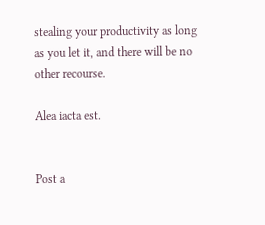stealing your productivity as long as you let it, and there will be no other recourse.

Alea iacta est.


Post a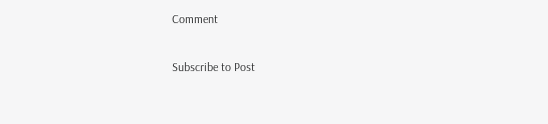Comment

Subscribe to Post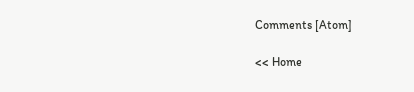Comments [Atom]

<< Home